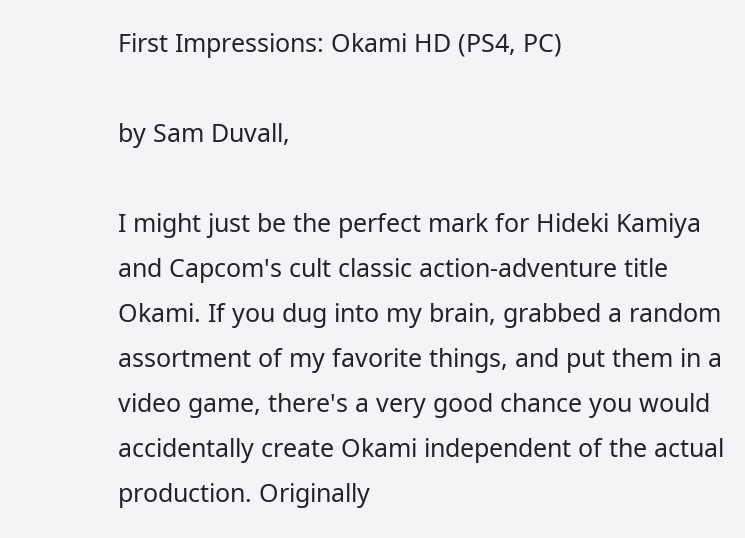First Impressions: Okami HD (PS4, PC)

by Sam Duvall,

I might just be the perfect mark for Hideki Kamiya and Capcom's cult classic action-adventure title Okami. If you dug into my brain, grabbed a random assortment of my favorite things, and put them in a video game, there's a very good chance you would accidentally create Okami independent of the actual production. Originally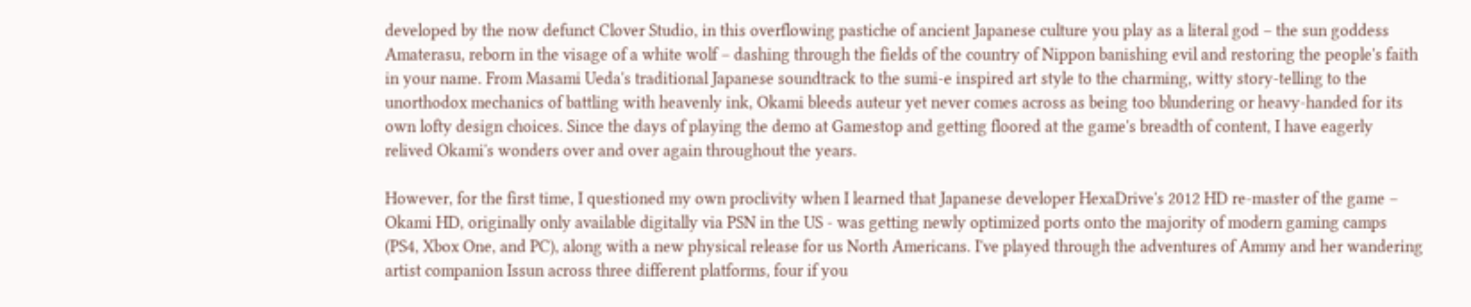developed by the now defunct Clover Studio, in this overflowing pastiche of ancient Japanese culture you play as a literal god – the sun goddess Amaterasu, reborn in the visage of a white wolf – dashing through the fields of the country of Nippon banishing evil and restoring the people's faith in your name. From Masami Ueda's traditional Japanese soundtrack to the sumi-e inspired art style to the charming, witty story-telling to the unorthodox mechanics of battling with heavenly ink, Okami bleeds auteur yet never comes across as being too blundering or heavy-handed for its own lofty design choices. Since the days of playing the demo at Gamestop and getting floored at the game's breadth of content, I have eagerly relived Okami's wonders over and over again throughout the years.

However, for the first time, I questioned my own proclivity when I learned that Japanese developer HexaDrive's 2012 HD re-master of the game – Okami HD, originally only available digitally via PSN in the US - was getting newly optimized ports onto the majority of modern gaming camps (PS4, Xbox One, and PC), along with a new physical release for us North Americans. I've played through the adventures of Ammy and her wandering artist companion Issun across three different platforms, four if you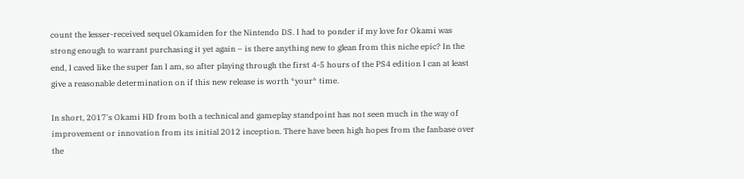count the lesser-received sequel Okamiden for the Nintendo DS. I had to ponder if my love for Okami was strong enough to warrant purchasing it yet again – is there anything new to glean from this niche epic? In the end, I caved like the super fan I am, so after playing through the first 4-5 hours of the PS4 edition I can at least give a reasonable determination on if this new release is worth *your* time.

In short, 2017's Okami HD from both a technical and gameplay standpoint has not seen much in the way of improvement or innovation from its initial 2012 inception. There have been high hopes from the fanbase over the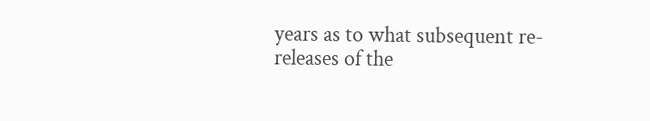years as to what subsequent re-releases of the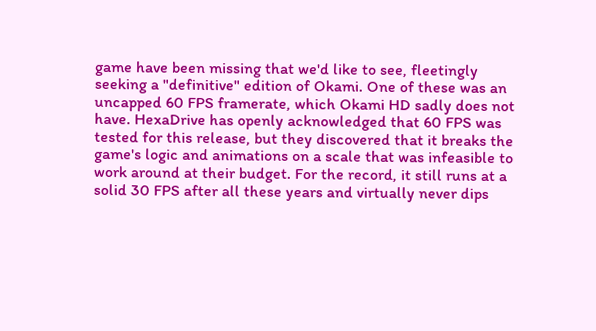game have been missing that we'd like to see, fleetingly seeking a "definitive" edition of Okami. One of these was an uncapped 60 FPS framerate, which Okami HD sadly does not have. HexaDrive has openly acknowledged that 60 FPS was tested for this release, but they discovered that it breaks the game's logic and animations on a scale that was infeasible to work around at their budget. For the record, it still runs at a solid 30 FPS after all these years and virtually never dips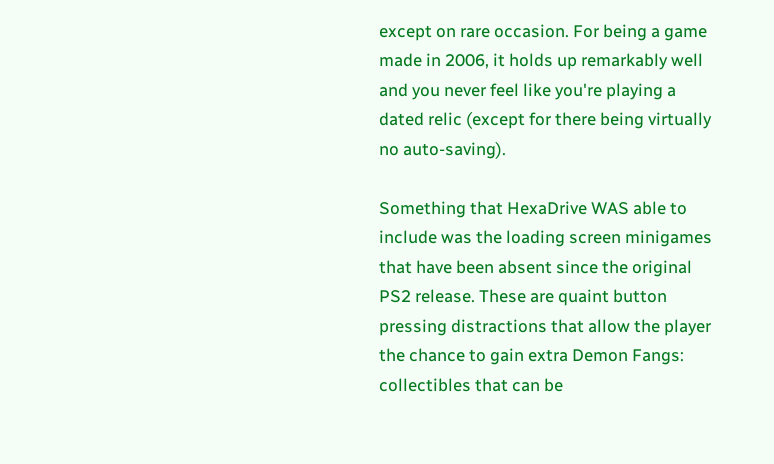except on rare occasion. For being a game made in 2006, it holds up remarkably well and you never feel like you're playing a dated relic (except for there being virtually no auto-saving).

Something that HexaDrive WAS able to include was the loading screen minigames that have been absent since the original PS2 release. These are quaint button pressing distractions that allow the player the chance to gain extra Demon Fangs: collectibles that can be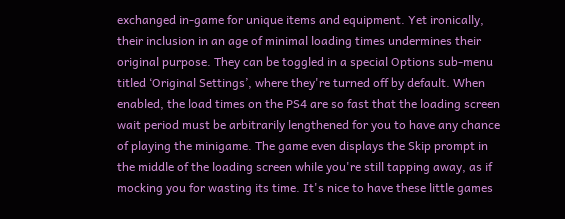exchanged in-game for unique items and equipment. Yet ironically, their inclusion in an age of minimal loading times undermines their original purpose. They can be toggled in a special Options sub-menu titled ‘Original Settings’, where they're turned off by default. When enabled, the load times on the PS4 are so fast that the loading screen wait period must be arbitrarily lengthened for you to have any chance of playing the minigame. The game even displays the Skip prompt in the middle of the loading screen while you're still tapping away, as if mocking you for wasting its time. It's nice to have these little games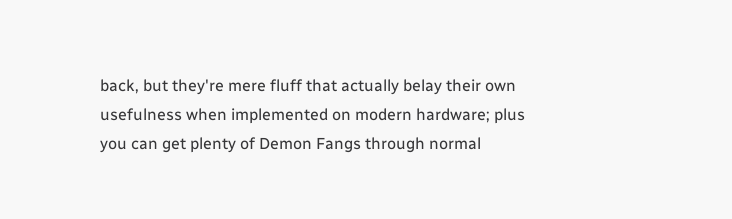back, but they're mere fluff that actually belay their own usefulness when implemented on modern hardware; plus you can get plenty of Demon Fangs through normal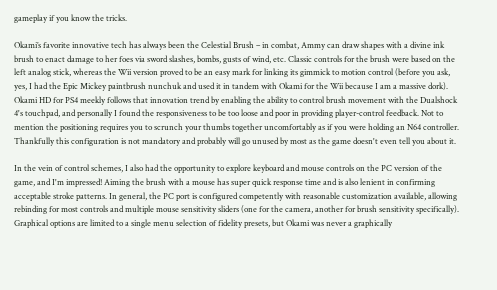gameplay if you know the tricks.

Okami’s favorite innovative tech has always been the Celestial Brush – in combat, Ammy can draw shapes with a divine ink brush to enact damage to her foes via sword slashes, bombs, gusts of wind, etc. Classic controls for the brush were based on the left analog stick, whereas the Wii version proved to be an easy mark for linking its gimmick to motion control (before you ask, yes, I had the Epic Mickey paintbrush nunchuk and used it in tandem with Okami for the Wii because I am a massive dork). Okami HD for PS4 meekly follows that innovation trend by enabling the ability to control brush movement with the Dualshock 4's touchpad, and personally I found the responsiveness to be too loose and poor in providing player-control feedback. Not to mention the positioning requires you to scrunch your thumbs together uncomfortably as if you were holding an N64 controller. Thankfully this configuration is not mandatory and probably will go unused by most as the game doesn't even tell you about it.

In the vein of control schemes, I also had the opportunity to explore keyboard and mouse controls on the PC version of the game, and I'm impressed! Aiming the brush with a mouse has super quick response time and is also lenient in confirming acceptable stroke patterns. In general, the PC port is configured competently with reasonable customization available, allowing rebinding for most controls and multiple mouse sensitivity sliders (one for the camera, another for brush sensitivity specifically). Graphical options are limited to a single menu selection of fidelity presets, but Okami was never a graphically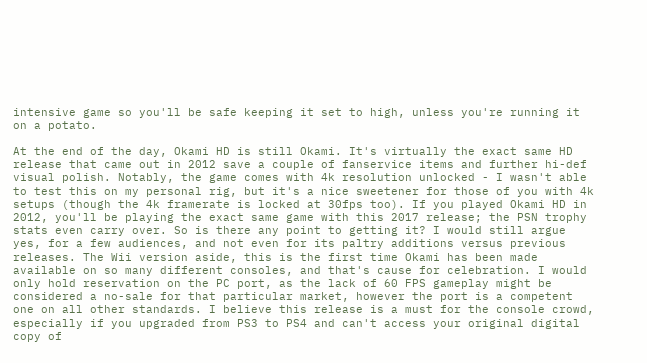intensive game so you'll be safe keeping it set to high, unless you're running it on a potato.

At the end of the day, Okami HD is still Okami. It's virtually the exact same HD release that came out in 2012 save a couple of fanservice items and further hi-def visual polish. Notably, the game comes with 4k resolution unlocked - I wasn't able to test this on my personal rig, but it's a nice sweetener for those of you with 4k setups (though the 4k framerate is locked at 30fps too). If you played Okami HD in 2012, you'll be playing the exact same game with this 2017 release; the PSN trophy stats even carry over. So is there any point to getting it? I would still argue yes, for a few audiences, and not even for its paltry additions versus previous releases. The Wii version aside, this is the first time Okami has been made available on so many different consoles, and that's cause for celebration. I would only hold reservation on the PC port, as the lack of 60 FPS gameplay might be considered a no-sale for that particular market, however the port is a competent one on all other standards. I believe this release is a must for the console crowd, especially if you upgraded from PS3 to PS4 and can't access your original digital copy of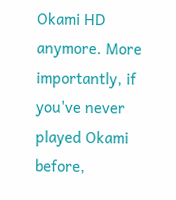Okami HD anymore. More importantly, if you've never played Okami before,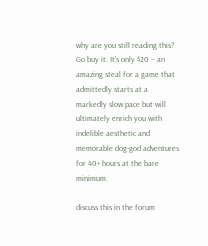why are you still reading this? Go buy it. It's only $20 – an amazing steal for a game that admittedly starts at a markedly slow pace but will ultimately enrich you with indelible aesthetic and memorable dog-god adventures for 40+ hours at the bare minimum.

discuss this in the forum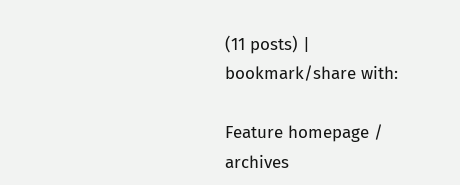(11 posts) |
bookmark/share with:

Feature homepage / archives